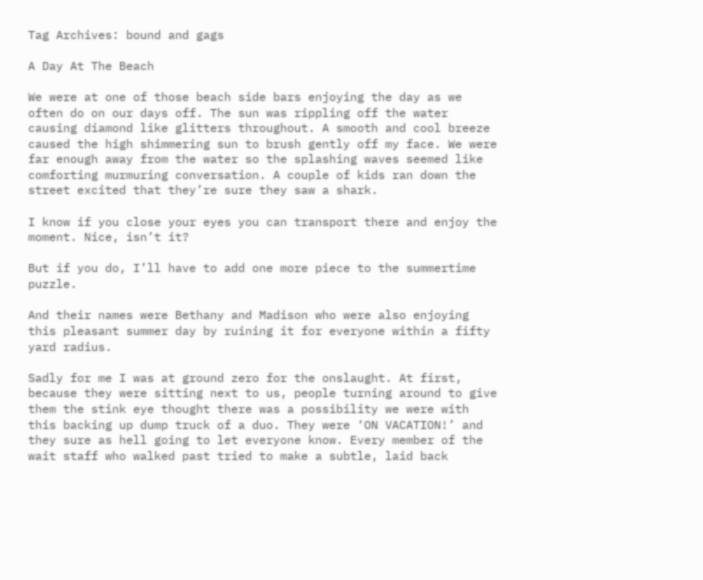Tag Archives: bound and gags

A Day At The Beach

We were at one of those beach side bars enjoying the day as we often do on our days off. The sun was rippling off the water causing diamond like glitters throughout. A smooth and cool breeze caused the high shimmering sun to brush gently off my face. We were far enough away from the water so the splashing waves seemed like comforting murmuring conversation. A couple of kids ran down the street excited that they’re sure they saw a shark.

I know if you close your eyes you can transport there and enjoy the moment. Nice, isn’t it?

But if you do, I’ll have to add one more piece to the summertime puzzle.

And their names were Bethany and Madison who were also enjoying this pleasant summer day by ruining it for everyone within a fifty yard radius.

Sadly for me I was at ground zero for the onslaught. At first, because they were sitting next to us, people turning around to give them the stink eye thought there was a possibility we were with this backing up dump truck of a duo. They were ‘ON VACATION!’ and they sure as hell going to let everyone know. Every member of the wait staff who walked past tried to make a subtle, laid back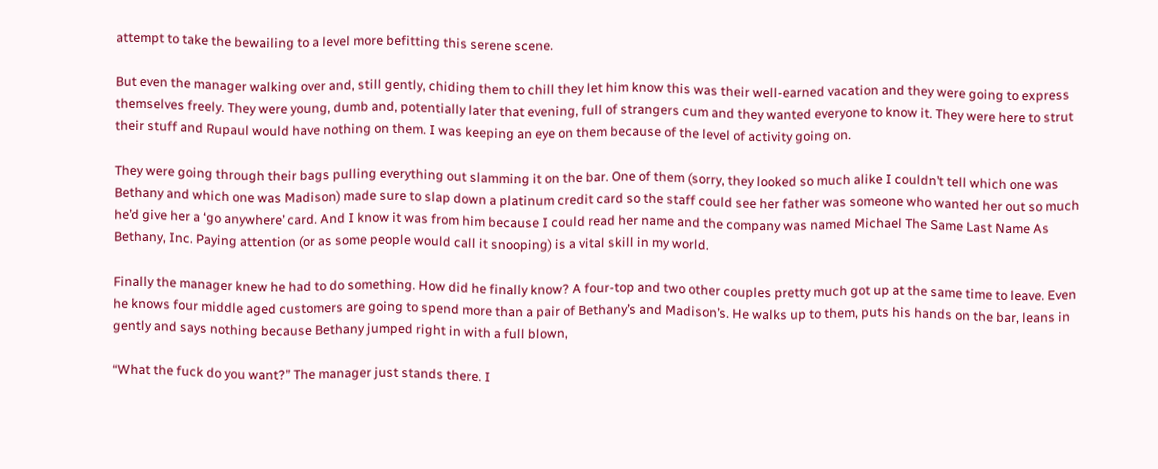attempt to take the bewailing to a level more befitting this serene scene.

But even the manager walking over and, still gently, chiding them to chill they let him know this was their well-earned vacation and they were going to express themselves freely. They were young, dumb and, potentially later that evening, full of strangers cum and they wanted everyone to know it. They were here to strut their stuff and Rupaul would have nothing on them. I was keeping an eye on them because of the level of activity going on.

They were going through their bags pulling everything out slamming it on the bar. One of them (sorry, they looked so much alike I couldn’t tell which one was Bethany and which one was Madison) made sure to slap down a platinum credit card so the staff could see her father was someone who wanted her out so much he’d give her a ‘go anywhere’ card. And I know it was from him because I could read her name and the company was named Michael The Same Last Name As Bethany, Inc. Paying attention (or as some people would call it snooping) is a vital skill in my world.

Finally the manager knew he had to do something. How did he finally know? A four-top and two other couples pretty much got up at the same time to leave. Even he knows four middle aged customers are going to spend more than a pair of Bethany’s and Madison’s. He walks up to them, puts his hands on the bar, leans in gently and says nothing because Bethany jumped right in with a full blown,

“What the fuck do you want?” The manager just stands there. I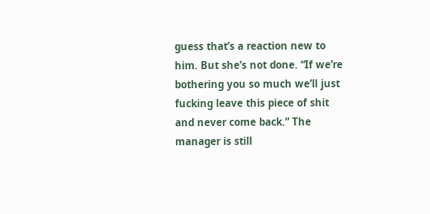guess that’s a reaction new to him. But she’s not done. “If we’re bothering you so much we’ll just fucking leave this piece of shit and never come back.” The manager is still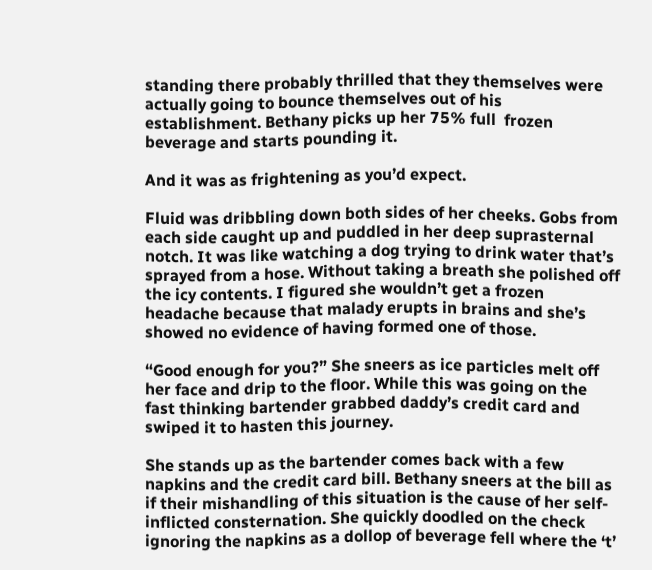standing there probably thrilled that they themselves were actually going to bounce themselves out of his establishment. Bethany picks up her 75% full  frozen beverage and starts pounding it.

And it was as frightening as you’d expect.

Fluid was dribbling down both sides of her cheeks. Gobs from each side caught up and puddled in her deep suprasternal notch. It was like watching a dog trying to drink water that’s sprayed from a hose. Without taking a breath she polished off the icy contents. I figured she wouldn’t get a frozen headache because that malady erupts in brains and she’s showed no evidence of having formed one of those.

“Good enough for you?” She sneers as ice particles melt off her face and drip to the floor. While this was going on the fast thinking bartender grabbed daddy’s credit card and swiped it to hasten this journey.

She stands up as the bartender comes back with a few napkins and the credit card bill. Bethany sneers at the bill as if their mishandling of this situation is the cause of her self-inflicted consternation. She quickly doodled on the check ignoring the napkins as a dollop of beverage fell where the ‘t’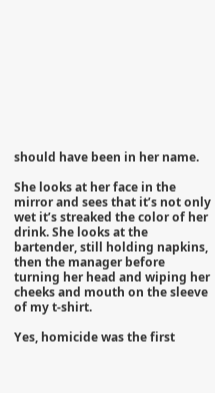should have been in her name.

She looks at her face in the mirror and sees that it’s not only wet it’s streaked the color of her drink. She looks at the bartender, still holding napkins, then the manager before turning her head and wiping her cheeks and mouth on the sleeve of my t-shirt.

Yes, homicide was the first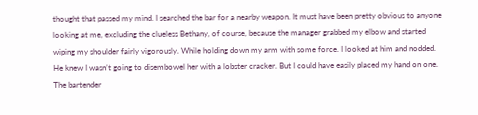thought that passed my mind. I searched the bar for a nearby weapon. It must have been pretty obvious to anyone looking at me, excluding the clueless Bethany, of course, because the manager grabbed my elbow and started wiping my shoulder fairly vigorously. While holding down my arm with some force. I looked at him and nodded. He knew I wasn’t going to disembowel her with a lobster cracker. But I could have easily placed my hand on one. The bartender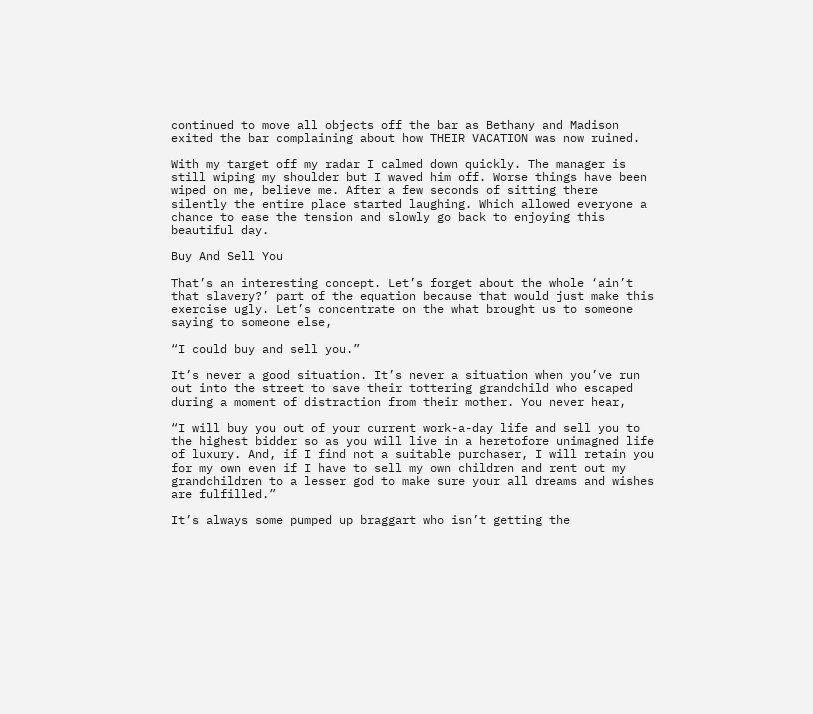continued to move all objects off the bar as Bethany and Madison exited the bar complaining about how THEIR VACATION was now ruined.

With my target off my radar I calmed down quickly. The manager is still wiping my shoulder but I waved him off. Worse things have been wiped on me, believe me. After a few seconds of sitting there silently the entire place started laughing. Which allowed everyone a chance to ease the tension and slowly go back to enjoying this beautiful day.

Buy And Sell You

That’s an interesting concept. Let’s forget about the whole ‘ain’t that slavery?’ part of the equation because that would just make this exercise ugly. Let’s concentrate on the what brought us to someone saying to someone else,

“I could buy and sell you.”

It’s never a good situation. It’s never a situation when you’ve run out into the street to save their tottering grandchild who escaped during a moment of distraction from their mother. You never hear,

“I will buy you out of your current work-a-day life and sell you to the highest bidder so as you will live in a heretofore unimagned life of luxury. And, if I find not a suitable purchaser, I will retain you for my own even if I have to sell my own children and rent out my grandchildren to a lesser god to make sure your all dreams and wishes are fulfilled.”

It’s always some pumped up braggart who isn’t getting the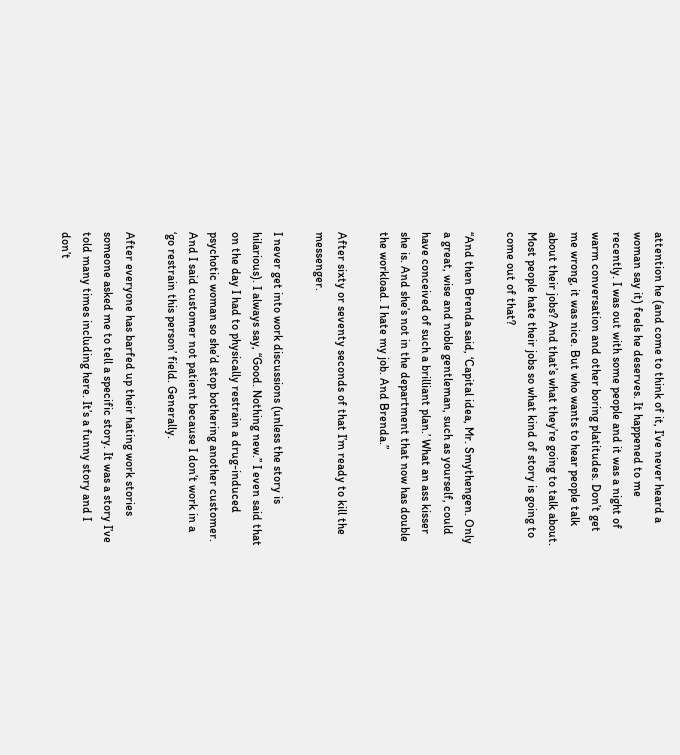attention he (and come to think of it, I’ve never heard a woman say it) feels he deserves. It happened to me recently. I was out with some people and it was a night of warm conversation and other boring platitudes. Don’t get me wrong, it was nice. But who wants to hear people talk about their jobs? And that’s what they’re going to talk about. Most people hate their jobs so what kind of story is going to come out of that?

“And then Brenda said, ‘Capital idea, Mr. Smythengen. Only a great, wise and noble gentleman, such as yourself, could have conceived of such a brilliant plan.’ What an ass kisser she is. And she’s not in the department that now has double the workload. I hate my job. And Brenda.”

After sixty or seventy seconds of that I’m ready to kill the messenger.

I never get into work discussions (unless the story is hilarious). I always say, “Good. Nothing new.” I even said that on the day I had to physically restrain a drug-induced psychotic woman so she’d stop bothering another customer. And I said customer not patient because I don’t work in a ‘go restrain this person’ field. Generally.

After everyone has barfed up their hating work stories someone asked me to tell a specific story. It was a story I’ve told many times including here. It’s a funny story and I don’t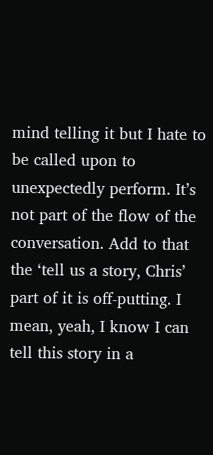mind telling it but I hate to be called upon to unexpectedly perform. It’s not part of the flow of the conversation. Add to that the ‘tell us a story, Chris’ part of it is off-putting. I mean, yeah, I know I can tell this story in a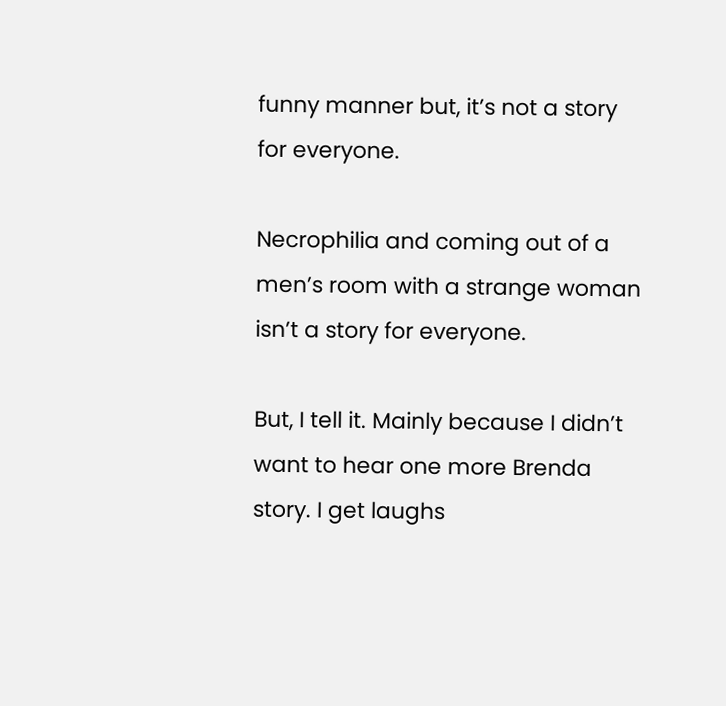funny manner but, it’s not a story for everyone.

Necrophilia and coming out of a men’s room with a strange woman isn’t a story for everyone.

But, I tell it. Mainly because I didn’t want to hear one more Brenda story. I get laughs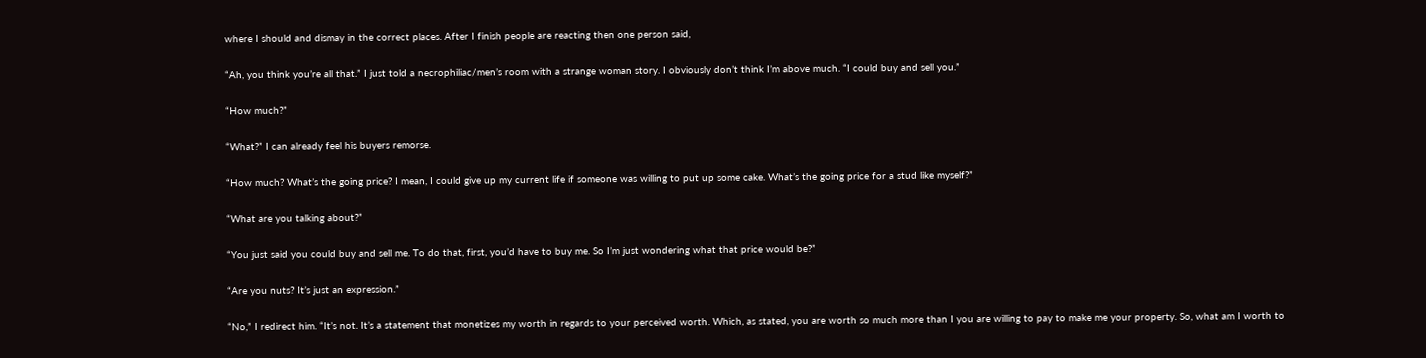where I should and dismay in the correct places. After I finish people are reacting then one person said,

“Ah, you think you’re all that.” I just told a necrophiliac/men’s room with a strange woman story. I obviously don’t think I’m above much. “I could buy and sell you.”

“How much?”

“What?” I can already feel his buyers remorse.

“How much? What’s the going price? I mean, I could give up my current life if someone was willing to put up some cake. What’s the going price for a stud like myself?”

“What are you talking about?”

“You just said you could buy and sell me. To do that, first, you’d have to buy me. So I’m just wondering what that price would be?”

“Are you nuts? It’s just an expression.”

“No,” I redirect him. “It’s not. It’s a statement that monetizes my worth in regards to your perceived worth. Which, as stated, you are worth so much more than I you are willing to pay to make me your property. So, what am I worth to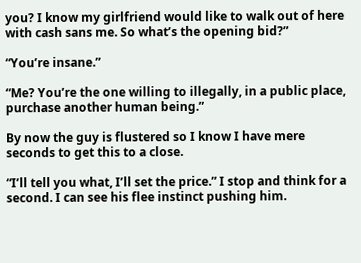you? I know my girlfriend would like to walk out of here with cash sans me. So what’s the opening bid?”

“You’re insane.”

“Me? You’re the one willing to illegally, in a public place, purchase another human being.”

By now the guy is flustered so I know I have mere seconds to get this to a close.

“I’ll tell you what, I’ll set the price.” I stop and think for a second. I can see his flee instinct pushing him.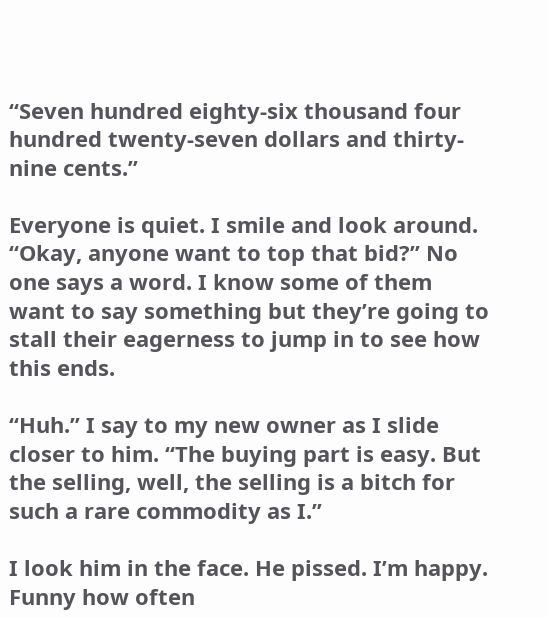“Seven hundred eighty-six thousand four hundred twenty-seven dollars and thirty-nine cents.”

Everyone is quiet. I smile and look around. “Okay, anyone want to top that bid?” No one says a word. I know some of them want to say something but they’re going to stall their eagerness to jump in to see how this ends.

“Huh.” I say to my new owner as I slide closer to him. “The buying part is easy. But the selling, well, the selling is a bitch for such a rare commodity as I.”

I look him in the face. He pissed. I’m happy. Funny how often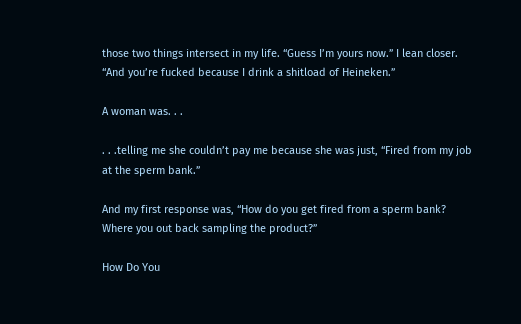those two things intersect in my life. “Guess I’m yours now.” I lean closer. “And you’re fucked because I drink a shitload of Heineken.”

A woman was. . .

. . .telling me she couldn’t pay me because she was just, “Fired from my job at the sperm bank.”

And my first response was, “How do you get fired from a sperm bank? Where you out back sampling the product?”

How Do You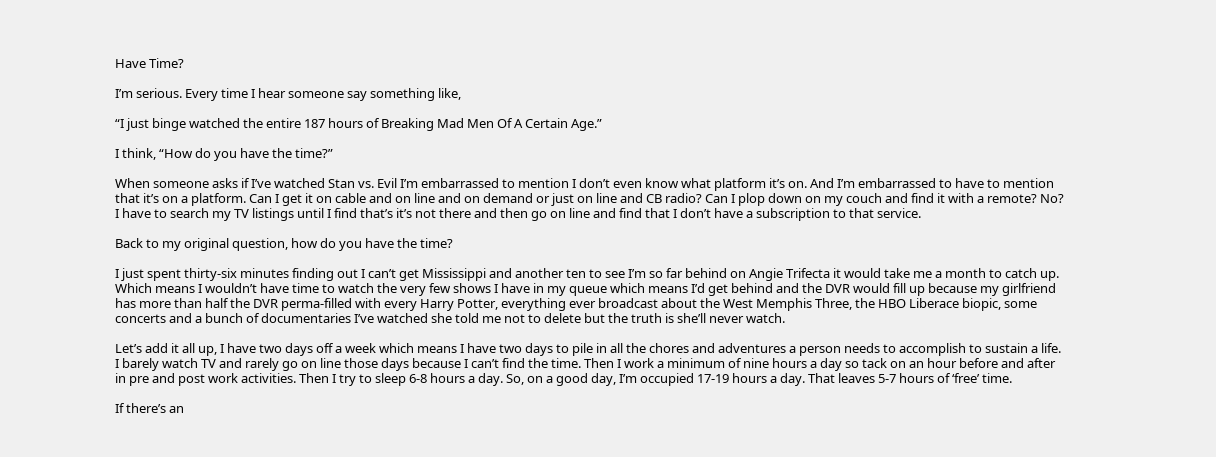Have Time?

I’m serious. Every time I hear someone say something like,

“I just binge watched the entire 187 hours of Breaking Mad Men Of A Certain Age.”

I think, “How do you have the time?”

When someone asks if I’ve watched Stan vs. Evil I’m embarrassed to mention I don’t even know what platform it’s on. And I’m embarrassed to have to mention that it’s on a platform. Can I get it on cable and on line and on demand or just on line and CB radio? Can I plop down on my couch and find it with a remote? No? I have to search my TV listings until I find that’s it’s not there and then go on line and find that I don’t have a subscription to that service.

Back to my original question, how do you have the time?

I just spent thirty-six minutes finding out I can’t get Mississippi and another ten to see I’m so far behind on Angie Trifecta it would take me a month to catch up. Which means I wouldn’t have time to watch the very few shows I have in my queue which means I’d get behind and the DVR would fill up because my girlfriend has more than half the DVR perma-filled with every Harry Potter, everything ever broadcast about the West Memphis Three, the HBO Liberace biopic, some concerts and a bunch of documentaries I’ve watched she told me not to delete but the truth is she’ll never watch.

Let’s add it all up, I have two days off a week which means I have two days to pile in all the chores and adventures a person needs to accomplish to sustain a life. I barely watch TV and rarely go on line those days because I can’t find the time. Then I work a minimum of nine hours a day so tack on an hour before and after in pre and post work activities. Then I try to sleep 6-8 hours a day. So, on a good day, I’m occupied 17-19 hours a day. That leaves 5-7 hours of ‘free’ time.

If there’s an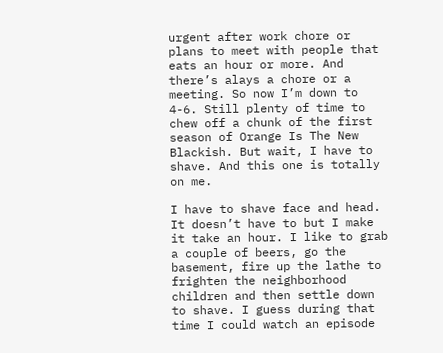urgent after work chore or plans to meet with people that eats an hour or more. And there’s alays a chore or a meeting. So now I’m down to 4-6. Still plenty of time to chew off a chunk of the first season of Orange Is The New Blackish. But wait, I have to shave. And this one is totally on me.

I have to shave face and head. It doesn’t have to but I make it take an hour. I like to grab a couple of beers, go the basement, fire up the lathe to frighten the neighborhood children and then settle down to shave. I guess during that time I could watch an episode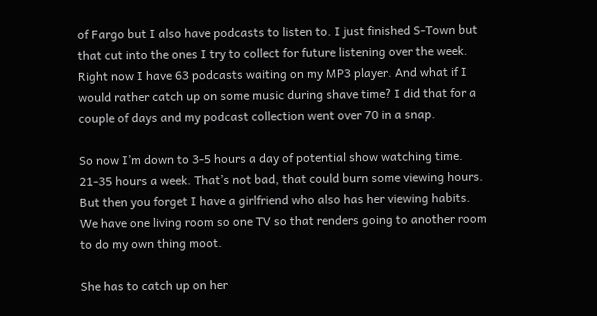of Fargo but I also have podcasts to listen to. I just finished S-Town but that cut into the ones I try to collect for future listening over the week. Right now I have 63 podcasts waiting on my MP3 player. And what if I would rather catch up on some music during shave time? I did that for a couple of days and my podcast collection went over 70 in a snap.

So now I’m down to 3-5 hours a day of potential show watching time. 21-35 hours a week. That’s not bad, that could burn some viewing hours. But then you forget I have a girlfriend who also has her viewing habits. We have one living room so one TV so that renders going to another room to do my own thing moot.

She has to catch up on her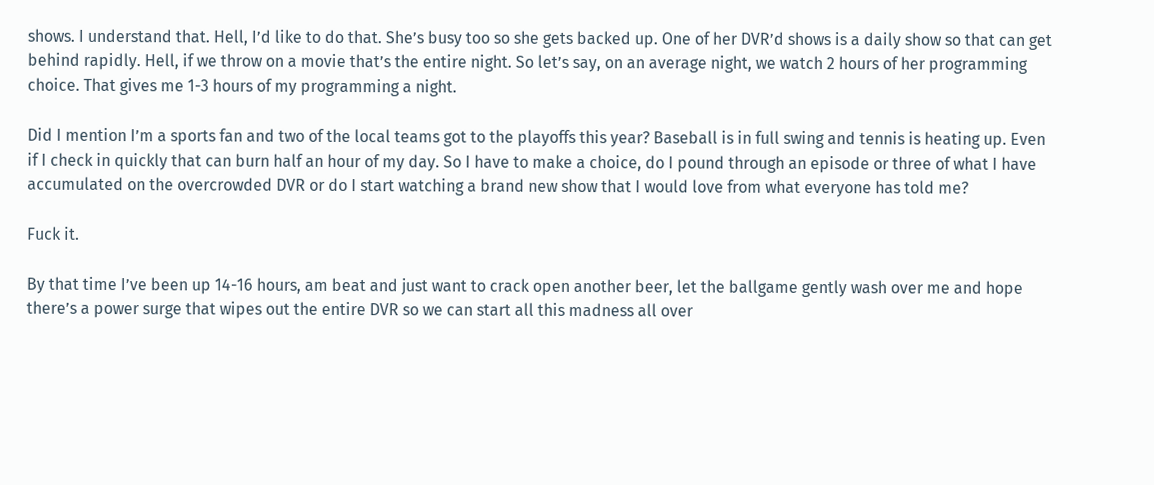shows. I understand that. Hell, I’d like to do that. She’s busy too so she gets backed up. One of her DVR’d shows is a daily show so that can get behind rapidly. Hell, if we throw on a movie that’s the entire night. So let’s say, on an average night, we watch 2 hours of her programming choice. That gives me 1-3 hours of my programming a night.

Did I mention I’m a sports fan and two of the local teams got to the playoffs this year? Baseball is in full swing and tennis is heating up. Even if I check in quickly that can burn half an hour of my day. So I have to make a choice, do I pound through an episode or three of what I have accumulated on the overcrowded DVR or do I start watching a brand new show that I would love from what everyone has told me?

Fuck it.

By that time I’ve been up 14-16 hours, am beat and just want to crack open another beer, let the ballgame gently wash over me and hope there’s a power surge that wipes out the entire DVR so we can start all this madness all over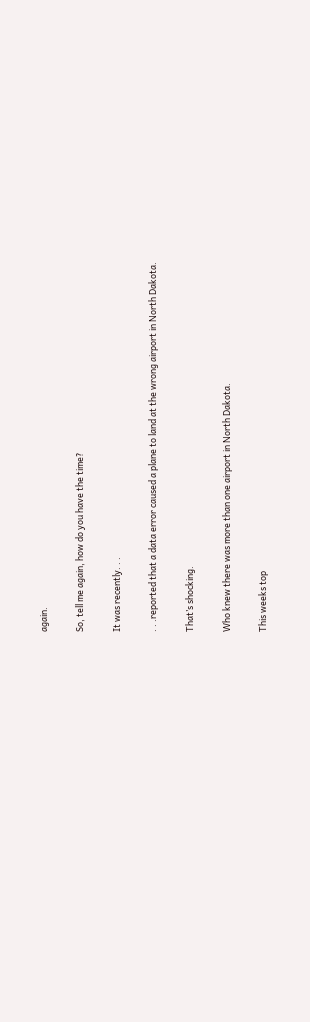again.

So, tell me again, how do you have the time?

It was recently. . .

. . .reported that a data error caused a plane to land at the wrong airport in North Dakota.

That’s shocking.

Who knew there was more than one airport in North Dakota.

This weeks top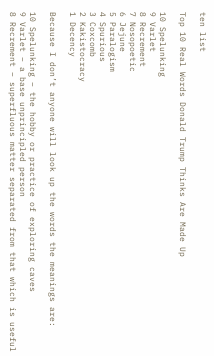ten list

Top 10 Real Words Donald Trump Thinks Are Made Up

10 Spelunking
9 Varlet
8 Recrement
7 Nosopoetic
6 Jejune
5 Paralogism
4 Spurious
3 Coxcomb
2 Kakistocracy
1 Decency

Because I don’t anyone will look up the words the meanings are:

10 Spelunking – the hobby or practice of exploring caves
9 Varlet – a base unprincipled person
8 Recrement – superfluous matter separated from that which is useful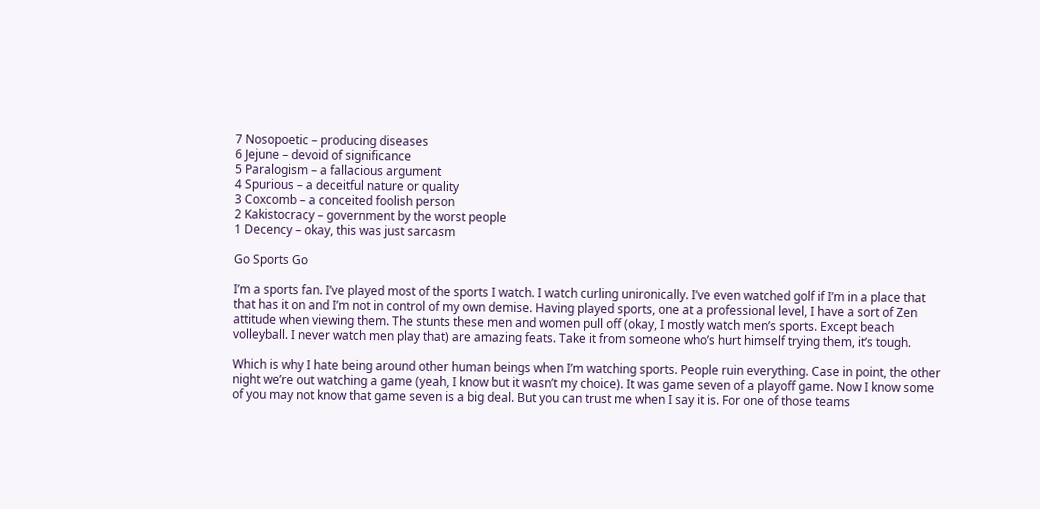7 Nosopoetic – producing diseases
6 Jejune – devoid of significance
5 Paralogism – a fallacious argument
4 Spurious – a deceitful nature or quality
3 Coxcomb – a conceited foolish person
2 Kakistocracy – government by the worst people
1 Decency – okay, this was just sarcasm

Go Sports Go

I’m a sports fan. I’ve played most of the sports I watch. I watch curling unironically. I’ve even watched golf if I’m in a place that that has it on and I’m not in control of my own demise. Having played sports, one at a professional level, I have a sort of Zen attitude when viewing them. The stunts these men and women pull off (okay, I mostly watch men’s sports. Except beach volleyball. I never watch men play that) are amazing feats. Take it from someone who’s hurt himself trying them, it’s tough.

Which is why I hate being around other human beings when I’m watching sports. People ruin everything. Case in point, the other night we’re out watching a game (yeah, I know but it wasn’t my choice). It was game seven of a playoff game. Now I know some of you may not know that game seven is a big deal. But you can trust me when I say it is. For one of those teams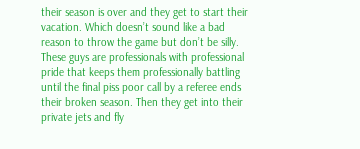their season is over and they get to start their vacation. Which doesn’t sound like a bad reason to throw the game but don’t be silly. These guys are professionals with professional pride that keeps them professionally battling until the final piss poor call by a referee ends their broken season. Then they get into their private jets and fly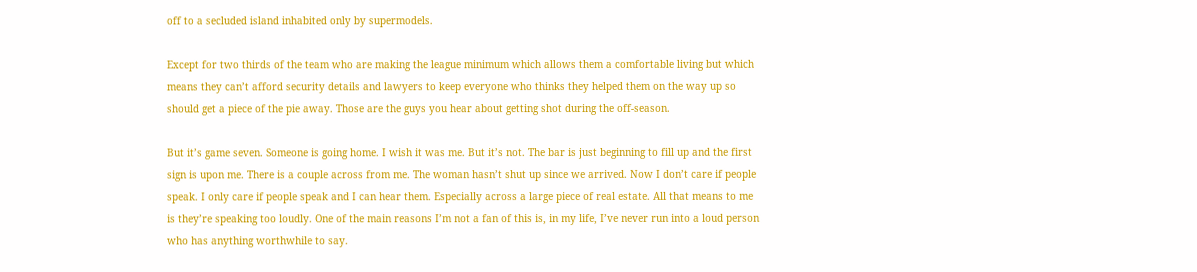off to a secluded island inhabited only by supermodels.

Except for two thirds of the team who are making the league minimum which allows them a comfortable living but which means they can’t afford security details and lawyers to keep everyone who thinks they helped them on the way up so should get a piece of the pie away. Those are the guys you hear about getting shot during the off-season.

But it’s game seven. Someone is going home. I wish it was me. But it’s not. The bar is just beginning to fill up and the first sign is upon me. There is a couple across from me. The woman hasn’t shut up since we arrived. Now I don’t care if people speak. I only care if people speak and I can hear them. Especially across a large piece of real estate. All that means to me is they’re speaking too loudly. One of the main reasons I’m not a fan of this is, in my life, I’ve never run into a loud person who has anything worthwhile to say.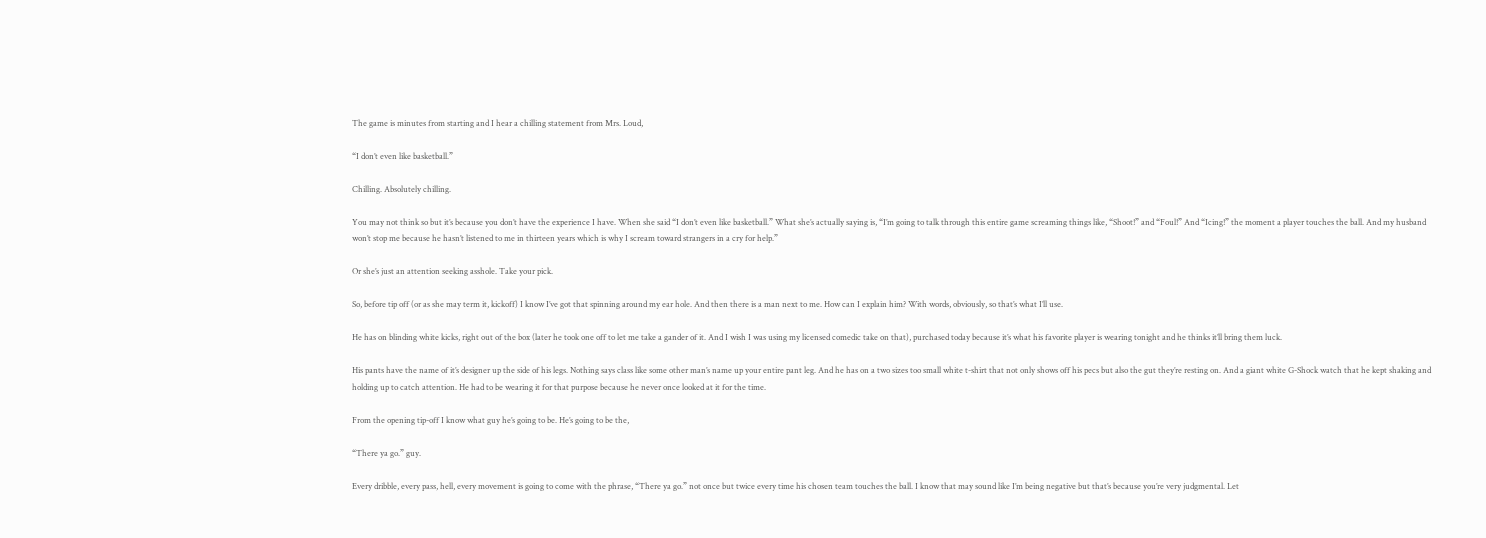The game is minutes from starting and I hear a chilling statement from Mrs. Loud,

“I don’t even like basketball.”

Chilling. Absolutely chilling.

You may not think so but it’s because you don’t have the experience I have. When she said “I don’t even like basketball.” What she’s actually saying is, “I’m going to talk through this entire game screaming things like, “Shoot!” and “Foul!” And “Icing!” the moment a player touches the ball. And my husband won’t stop me because he hasn’t listened to me in thirteen years which is why I scream toward strangers in a cry for help.”

Or she’s just an attention seeking asshole. Take your pick.

So, before tip off (or as she may term it, kickoff) I know I’ve got that spinning around my ear hole. And then there is a man next to me. How can I explain him? With words, obviously, so that’s what I’ll use.

He has on blinding white kicks, right out of the box (later he took one off to let me take a gander of it. And I wish I was using my licensed comedic take on that), purchased today because it’s what his favorite player is wearing tonight and he thinks it’ll bring them luck.

His pants have the name of it’s designer up the side of his legs. Nothing says class like some other man’s name up your entire pant leg. And he has on a two sizes too small white t-shirt that not only shows off his pecs but also the gut they’re resting on. And a giant white G-Shock watch that he kept shaking and holding up to catch attention. He had to be wearing it for that purpose because he never once looked at it for the time.

From the opening tip-off I know what guy he’s going to be. He’s going to be the,

“There ya go.” guy.

Every dribble, every pass, hell, every movement is going to come with the phrase, “There ya go.” not once but twice every time his chosen team touches the ball. I know that may sound like I’m being negative but that’s because you’re very judgmental. Let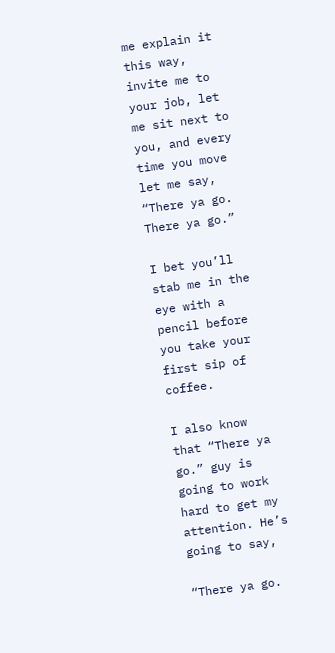me explain it this way, invite me to your job, let me sit next to you, and every time you move let me say, “There ya go. There ya go.”

I bet you’ll stab me in the eye with a pencil before you take your first sip of coffee.

I also know that “There ya go.” guy is going to work hard to get my attention. He’s going to say,

“There ya go.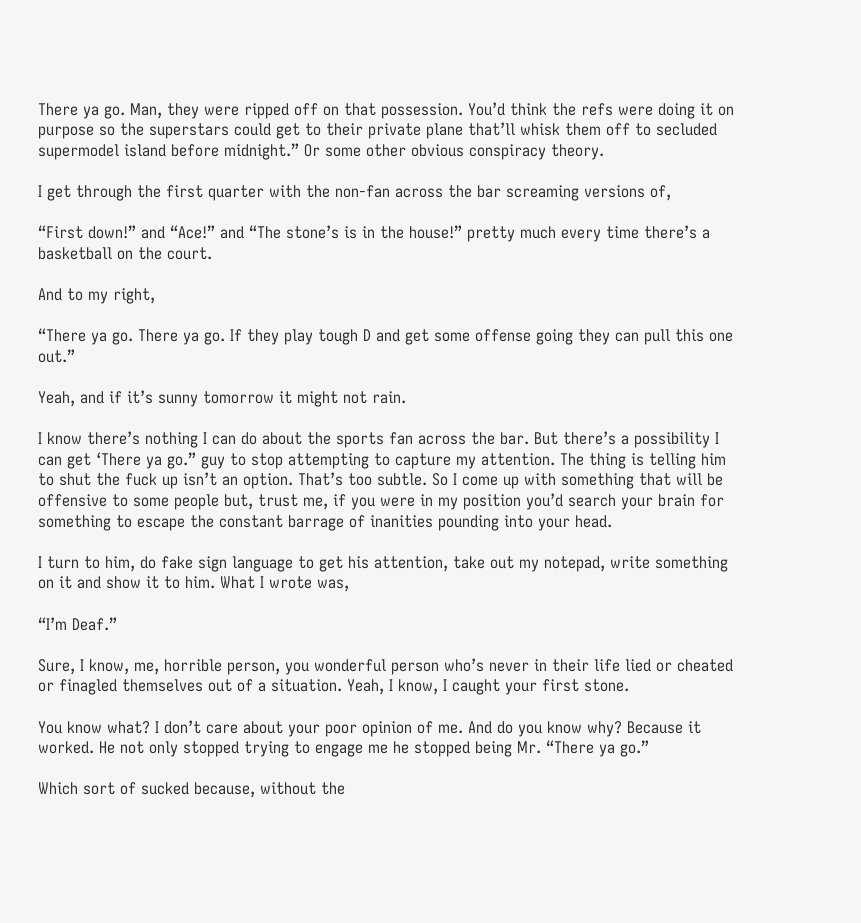There ya go. Man, they were ripped off on that possession. You’d think the refs were doing it on purpose so the superstars could get to their private plane that’ll whisk them off to secluded supermodel island before midnight.” Or some other obvious conspiracy theory.

I get through the first quarter with the non-fan across the bar screaming versions of,

“First down!” and “Ace!” and “The stone’s is in the house!” pretty much every time there’s a basketball on the court.

And to my right,

“There ya go. There ya go. If they play tough D and get some offense going they can pull this one out.”

Yeah, and if it’s sunny tomorrow it might not rain.

I know there’s nothing I can do about the sports fan across the bar. But there’s a possibility I can get ‘There ya go.” guy to stop attempting to capture my attention. The thing is telling him to shut the fuck up isn’t an option. That’s too subtle. So I come up with something that will be offensive to some people but, trust me, if you were in my position you’d search your brain for something to escape the constant barrage of inanities pounding into your head.

I turn to him, do fake sign language to get his attention, take out my notepad, write something on it and show it to him. What I wrote was,

“I’m Deaf.”

Sure, I know, me, horrible person, you wonderful person who’s never in their life lied or cheated or finagled themselves out of a situation. Yeah, I know, I caught your first stone.

You know what? I don’t care about your poor opinion of me. And do you know why? Because it worked. He not only stopped trying to engage me he stopped being Mr. “There ya go.”

Which sort of sucked because, without the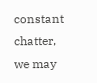constant chatter, we may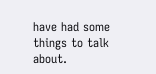have had some things to talk about.